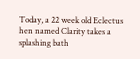Today, a 22 week old Eclectus hen named Clarity takes a splashing bath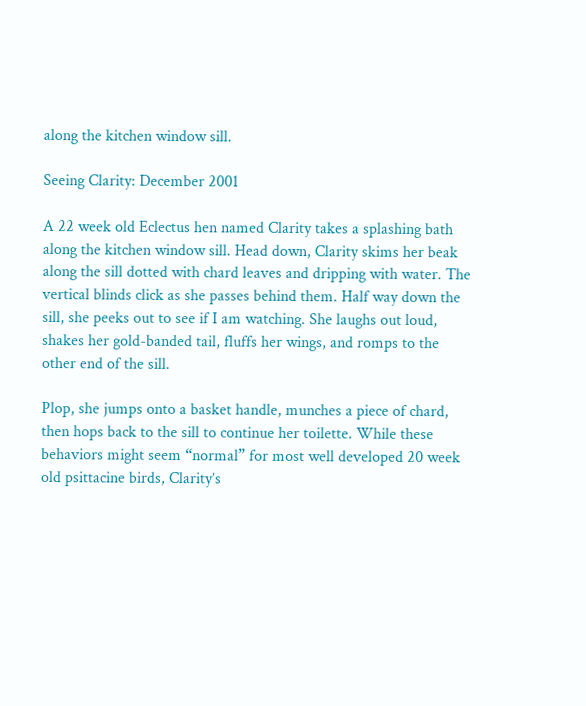along the kitchen window sill.

Seeing Clarity: December 2001

A 22 week old Eclectus hen named Clarity takes a splashing bath along the kitchen window sill. Head down, Clarity skims her beak along the sill dotted with chard leaves and dripping with water. The vertical blinds click as she passes behind them. Half way down the sill, she peeks out to see if I am watching. She laughs out loud, shakes her gold-banded tail, fluffs her wings, and romps to the other end of the sill.

Plop, she jumps onto a basket handle, munches a piece of chard, then hops back to the sill to continue her toilette. While these behaviors might seem “normal” for most well developed 20 week old psittacine birds, Clarity’s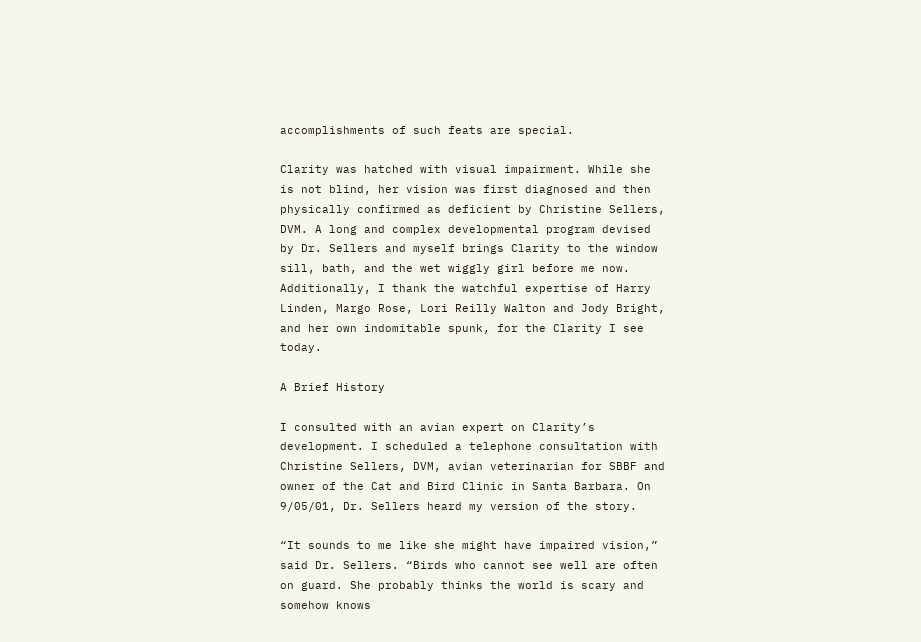accomplishments of such feats are special.

Clarity was hatched with visual impairment. While she is not blind, her vision was first diagnosed and then physically confirmed as deficient by Christine Sellers, DVM. A long and complex developmental program devised by Dr. Sellers and myself brings Clarity to the window sill, bath, and the wet wiggly girl before me now. Additionally, I thank the watchful expertise of Harry Linden, Margo Rose, Lori Reilly Walton and Jody Bright, and her own indomitable spunk, for the Clarity I see today.

A Brief History

I consulted with an avian expert on Clarity’s development. I scheduled a telephone consultation with Christine Sellers, DVM, avian veterinarian for SBBF and owner of the Cat and Bird Clinic in Santa Barbara. On 9/05/01, Dr. Sellers heard my version of the story.

“It sounds to me like she might have impaired vision,” said Dr. Sellers. “Birds who cannot see well are often on guard. She probably thinks the world is scary and somehow knows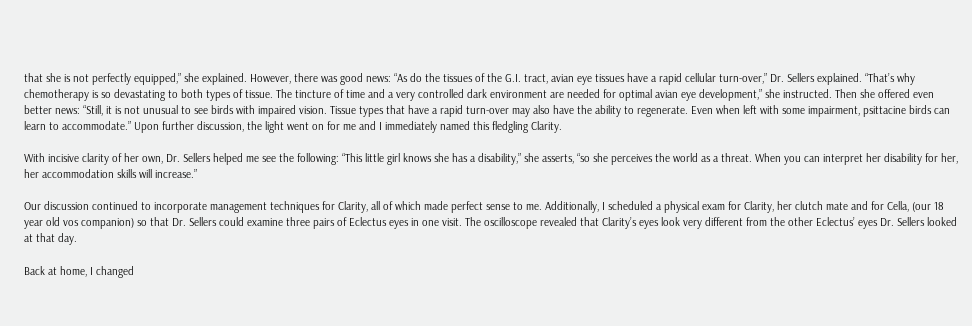that she is not perfectly equipped,” she explained. However, there was good news: “As do the tissues of the G.I. tract, avian eye tissues have a rapid cellular turn-over,” Dr. Sellers explained. “That’s why chemotherapy is so devastating to both types of tissue. The tincture of time and a very controlled dark environment are needed for optimal avian eye development,” she instructed. Then she offered even better news: “Still, it is not unusual to see birds with impaired vision. Tissue types that have a rapid turn-over may also have the ability to regenerate. Even when left with some impairment, psittacine birds can learn to accommodate.” Upon further discussion, the light went on for me and I immediately named this fledgling Clarity.

With incisive clarity of her own, Dr. Sellers helped me see the following: “This little girl knows she has a disability,” she asserts, “so she perceives the world as a threat. When you can interpret her disability for her, her accommodation skills will increase.”

Our discussion continued to incorporate management techniques for Clarity, all of which made perfect sense to me. Additionally, I scheduled a physical exam for Clarity, her clutch mate and for Cella, (our 18 year old vos companion) so that Dr. Sellers could examine three pairs of Eclectus eyes in one visit. The oscilloscope revealed that Clarity’s eyes look very different from the other Eclectus’ eyes Dr. Sellers looked at that day.

Back at home, I changed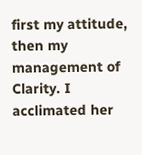first my attitude, then my management of Clarity. I acclimated her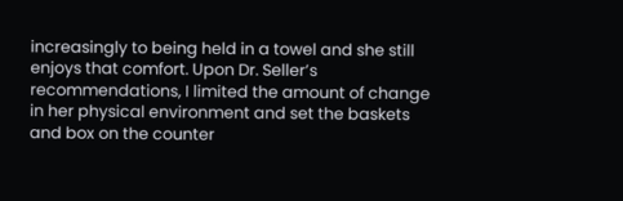increasingly to being held in a towel and she still enjoys that comfort. Upon Dr. Seller’s recommendations, I limited the amount of change in her physical environment and set the baskets and box on the counter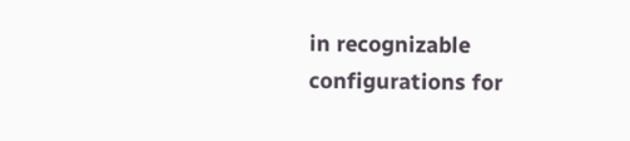in recognizable configurations for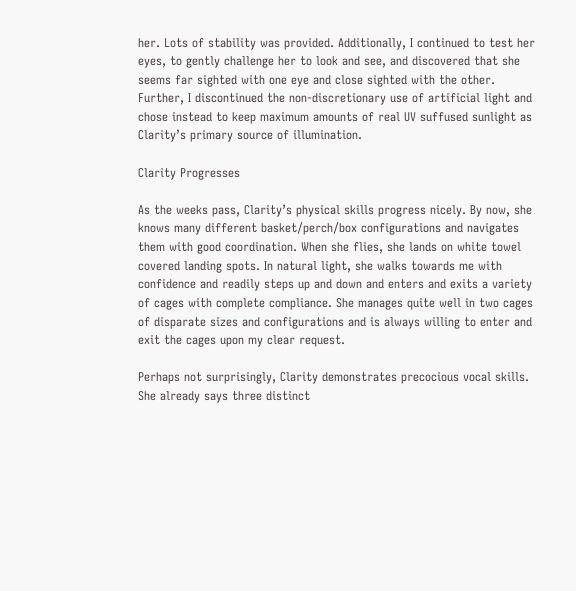her. Lots of stability was provided. Additionally, I continued to test her eyes, to gently challenge her to look and see, and discovered that she seems far sighted with one eye and close sighted with the other. Further, I discontinued the non-discretionary use of artificial light and chose instead to keep maximum amounts of real UV suffused sunlight as Clarity’s primary source of illumination.

Clarity Progresses

As the weeks pass, Clarity’s physical skills progress nicely. By now, she knows many different basket/perch/box configurations and navigates them with good coordination. When she flies, she lands on white towel covered landing spots. In natural light, she walks towards me with confidence and readily steps up and down and enters and exits a variety of cages with complete compliance. She manages quite well in two cages of disparate sizes and configurations and is always willing to enter and exit the cages upon my clear request.

Perhaps not surprisingly, Clarity demonstrates precocious vocal skills. She already says three distinct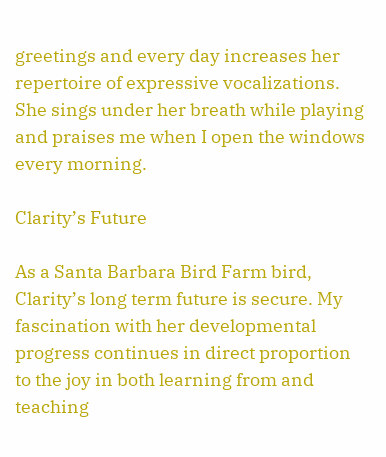greetings and every day increases her repertoire of expressive vocalizations. She sings under her breath while playing and praises me when I open the windows every morning.

Clarity’s Future

As a Santa Barbara Bird Farm bird, Clarity’s long term future is secure. My fascination with her developmental progress continues in direct proportion to the joy in both learning from and teaching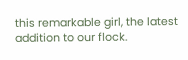this remarkable girl, the latest addition to our flock.